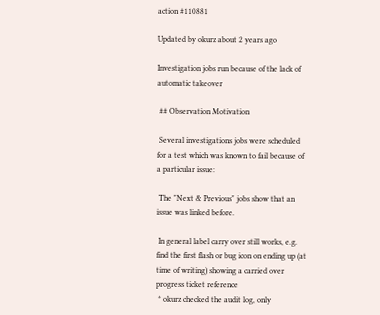action #110881

Updated by okurz about 2 years ago

Investigation jobs run because of the lack of automatic takeover

 ## Observation Motivation

 Several investigations jobs were scheduled for a test which was known to fail because of a particular issue:

 The "Next & Previous" jobs show that an issue was linked before.

 In general label carry over still works, e.g. find the first flash or bug icon on ending up (at time of writing) showing a carried over progress ticket reference
 * okurz checked the audit log, only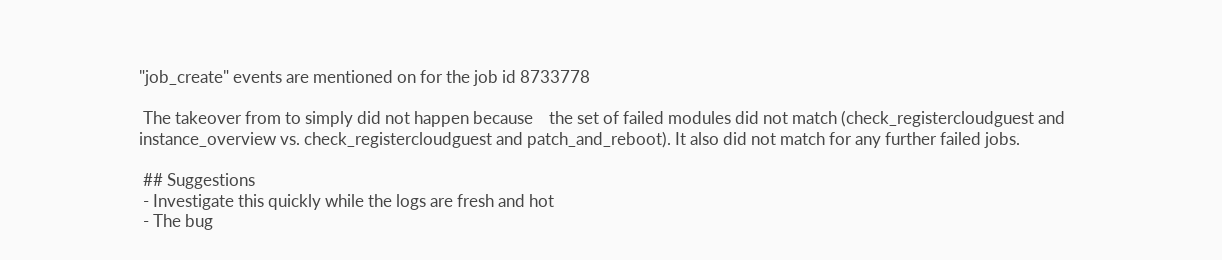"job_create" events are mentioned on for the job id 8733778

 The takeover from to simply did not happen because    the set of failed modules did not match (check_registercloudguest and instance_overview vs. check_registercloudguest and patch_and_reboot). It also did not match for any further failed jobs.

 ## Suggestions
 - Investigate this quickly while the logs are fresh and hot
 - The bug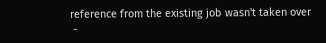reference from the existing job wasn't taken over
 -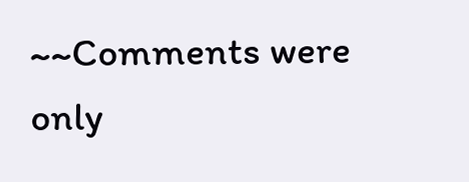~~Comments were only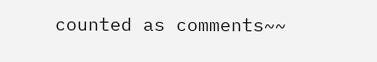counted as comments~~